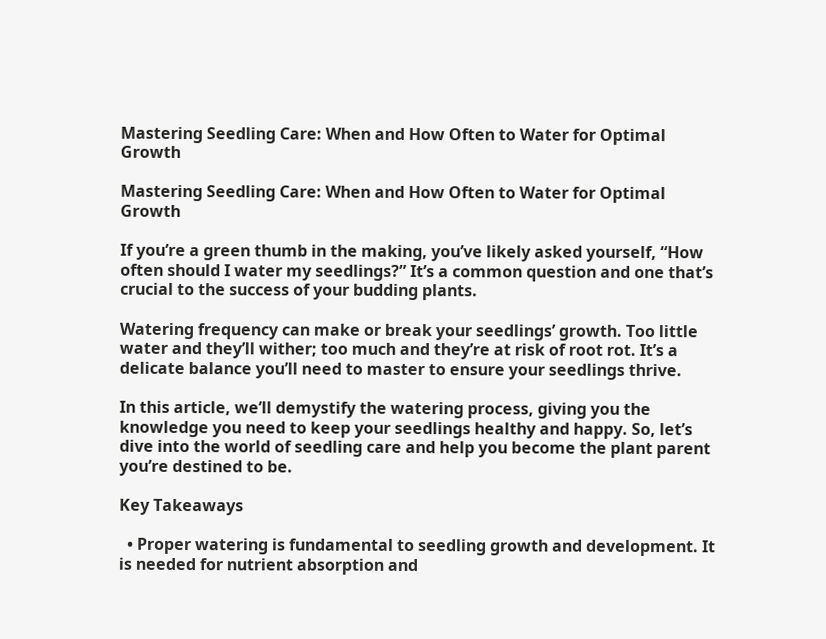Mastering Seedling Care: When and How Often to Water for Optimal Growth

Mastering Seedling Care: When and How Often to Water for Optimal Growth

If you’re a green thumb in the making, you’ve likely asked yourself, “How often should I water my seedlings?” It’s a common question and one that’s crucial to the success of your budding plants.

Watering frequency can make or break your seedlings’ growth. Too little water and they’ll wither; too much and they’re at risk of root rot. It’s a delicate balance you’ll need to master to ensure your seedlings thrive.

In this article, we’ll demystify the watering process, giving you the knowledge you need to keep your seedlings healthy and happy. So, let’s dive into the world of seedling care and help you become the plant parent you’re destined to be.

Key Takeaways

  • Proper watering is fundamental to seedling growth and development. It is needed for nutrient absorption and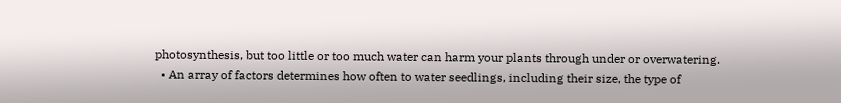photosynthesis, but too little or too much water can harm your plants through under or overwatering.
  • An array of factors determines how often to water seedlings, including their size, the type of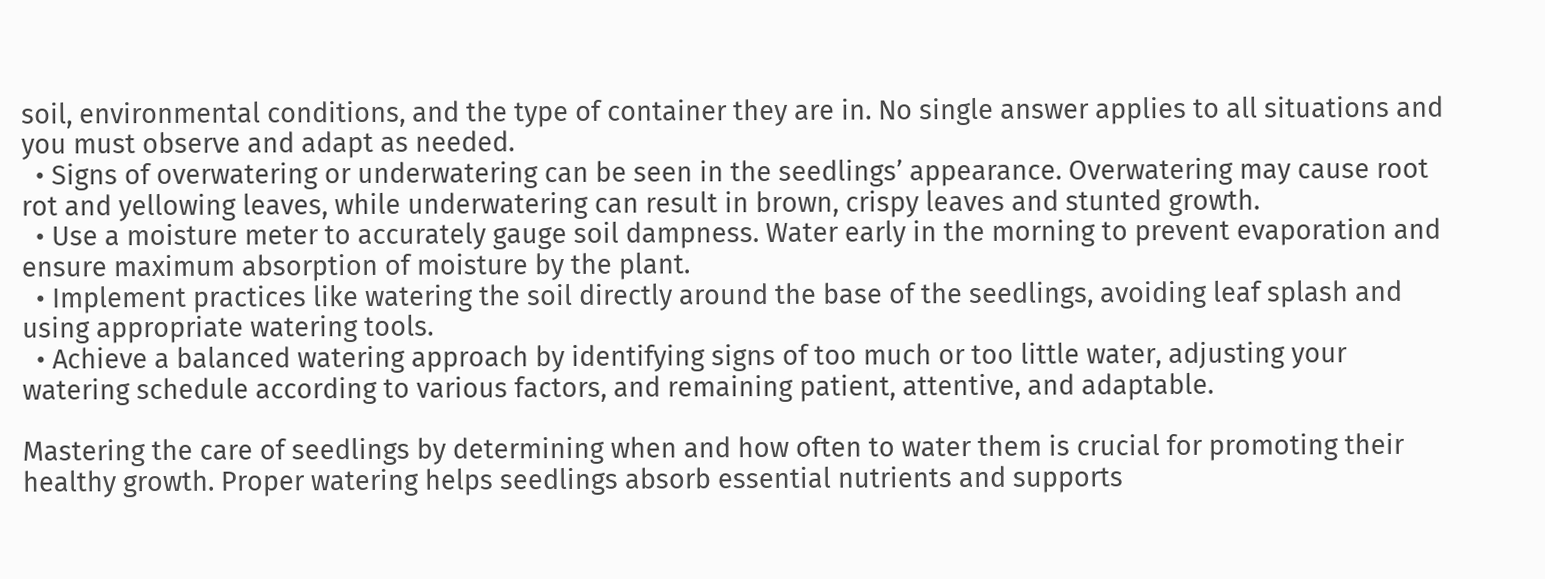soil, environmental conditions, and the type of container they are in. No single answer applies to all situations and you must observe and adapt as needed.
  • Signs of overwatering or underwatering can be seen in the seedlings’ appearance. Overwatering may cause root rot and yellowing leaves, while underwatering can result in brown, crispy leaves and stunted growth.
  • Use a moisture meter to accurately gauge soil dampness. Water early in the morning to prevent evaporation and ensure maximum absorption of moisture by the plant.
  • Implement practices like watering the soil directly around the base of the seedlings, avoiding leaf splash and using appropriate watering tools.
  • Achieve a balanced watering approach by identifying signs of too much or too little water, adjusting your watering schedule according to various factors, and remaining patient, attentive, and adaptable.

Mastering the care of seedlings by determining when and how often to water them is crucial for promoting their healthy growth. Proper watering helps seedlings absorb essential nutrients and supports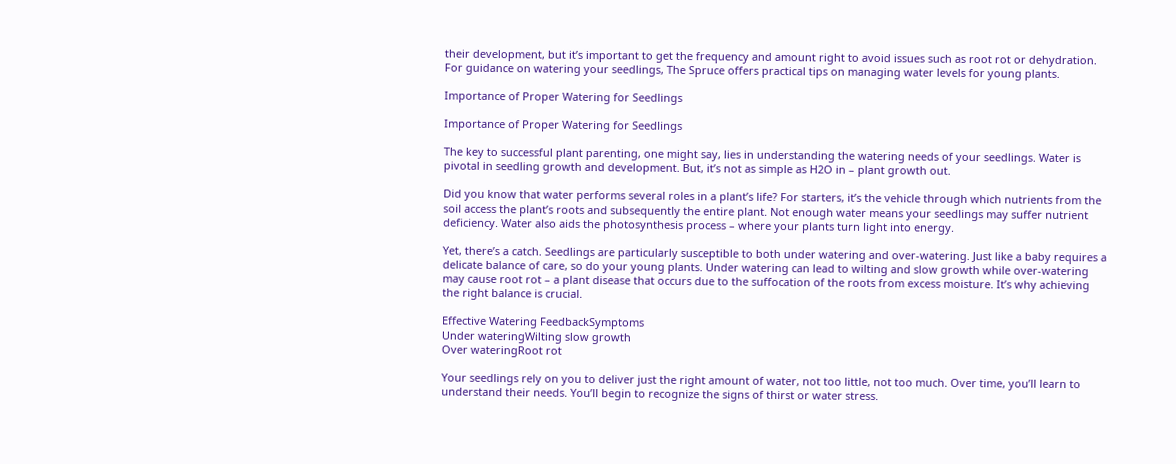their development, but it’s important to get the frequency and amount right to avoid issues such as root rot or dehydration. For guidance on watering your seedlings, The Spruce offers practical tips on managing water levels for young plants.

Importance of Proper Watering for Seedlings

Importance of Proper Watering for Seedlings

The key to successful plant parenting, one might say, lies in understanding the watering needs of your seedlings. Water is pivotal in seedling growth and development. But, it’s not as simple as H2O in – plant growth out.

Did you know that water performs several roles in a plant’s life? For starters, it’s the vehicle through which nutrients from the soil access the plant’s roots and subsequently the entire plant. Not enough water means your seedlings may suffer nutrient deficiency. Water also aids the photosynthesis process – where your plants turn light into energy.

Yet, there’s a catch. Seedlings are particularly susceptible to both under watering and over-watering. Just like a baby requires a delicate balance of care, so do your young plants. Under watering can lead to wilting and slow growth while over-watering may cause root rot – a plant disease that occurs due to the suffocation of the roots from excess moisture. It’s why achieving the right balance is crucial.

Effective Watering FeedbackSymptoms
Under wateringWilting slow growth
Over wateringRoot rot

Your seedlings rely on you to deliver just the right amount of water, not too little, not too much. Over time, you’ll learn to understand their needs. You’ll begin to recognize the signs of thirst or water stress.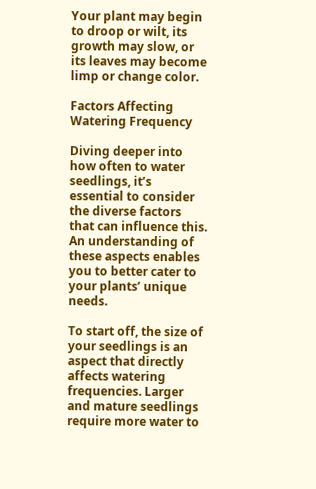Your plant may begin to droop or wilt, its growth may slow, or its leaves may become limp or change color.

Factors Affecting Watering Frequency

Diving deeper into how often to water seedlings, it’s essential to consider the diverse factors that can influence this. An understanding of these aspects enables you to better cater to your plants’ unique needs.

To start off, the size of your seedlings is an aspect that directly affects watering frequencies. Larger and mature seedlings require more water to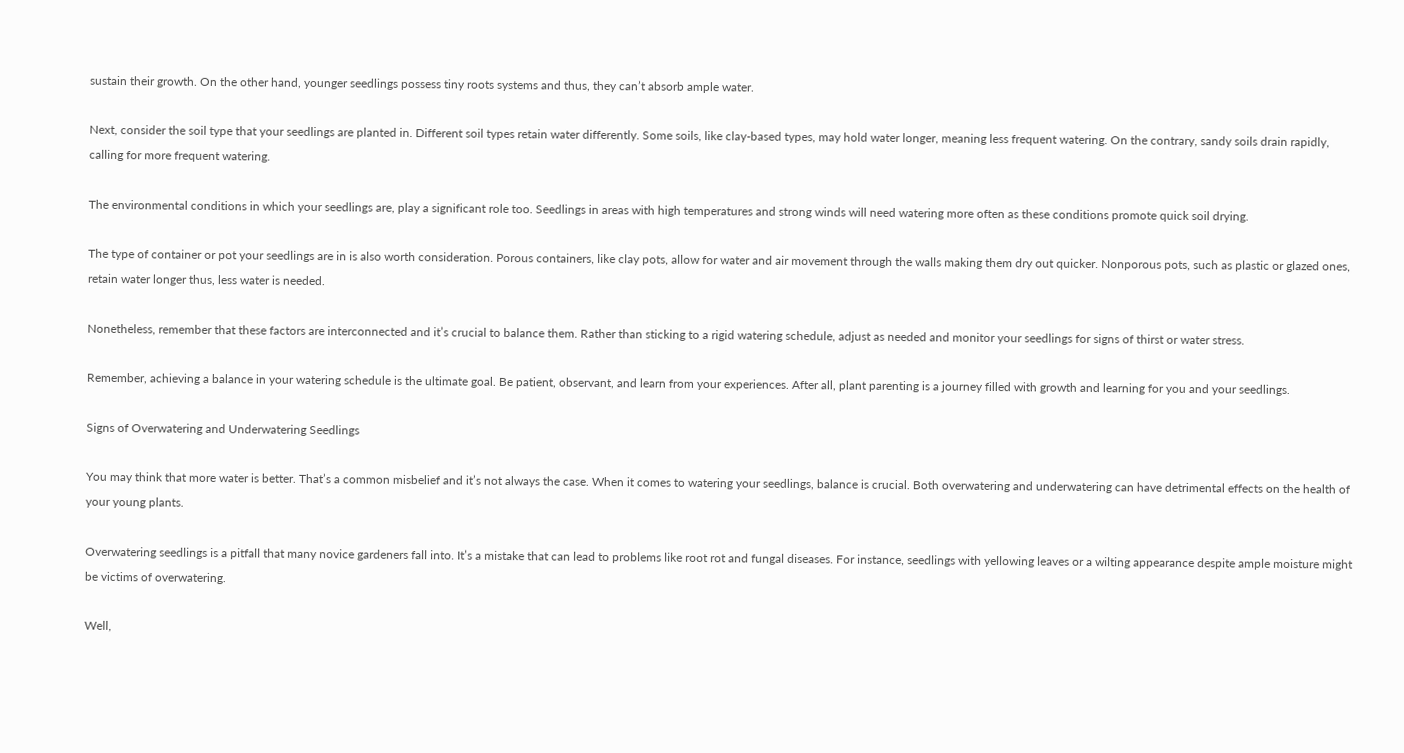sustain their growth. On the other hand, younger seedlings possess tiny roots systems and thus, they can’t absorb ample water.

Next, consider the soil type that your seedlings are planted in. Different soil types retain water differently. Some soils, like clay-based types, may hold water longer, meaning less frequent watering. On the contrary, sandy soils drain rapidly, calling for more frequent watering.

The environmental conditions in which your seedlings are, play a significant role too. Seedlings in areas with high temperatures and strong winds will need watering more often as these conditions promote quick soil drying.

The type of container or pot your seedlings are in is also worth consideration. Porous containers, like clay pots, allow for water and air movement through the walls making them dry out quicker. Nonporous pots, such as plastic or glazed ones, retain water longer thus, less water is needed.

Nonetheless, remember that these factors are interconnected and it’s crucial to balance them. Rather than sticking to a rigid watering schedule, adjust as needed and monitor your seedlings for signs of thirst or water stress.

Remember, achieving a balance in your watering schedule is the ultimate goal. Be patient, observant, and learn from your experiences. After all, plant parenting is a journey filled with growth and learning for you and your seedlings.

Signs of Overwatering and Underwatering Seedlings

You may think that more water is better. That’s a common misbelief and it’s not always the case. When it comes to watering your seedlings, balance is crucial. Both overwatering and underwatering can have detrimental effects on the health of your young plants.

Overwatering seedlings is a pitfall that many novice gardeners fall into. It’s a mistake that can lead to problems like root rot and fungal diseases. For instance, seedlings with yellowing leaves or a wilting appearance despite ample moisture might be victims of overwatering.

Well,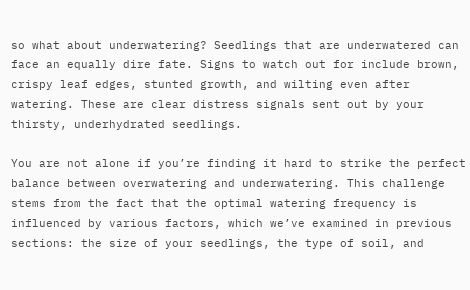so what about underwatering? Seedlings that are underwatered can face an equally dire fate. Signs to watch out for include brown, crispy leaf edges, stunted growth, and wilting even after watering. These are clear distress signals sent out by your thirsty, underhydrated seedlings.

You are not alone if you’re finding it hard to strike the perfect balance between overwatering and underwatering. This challenge stems from the fact that the optimal watering frequency is influenced by various factors, which we’ve examined in previous sections: the size of your seedlings, the type of soil, and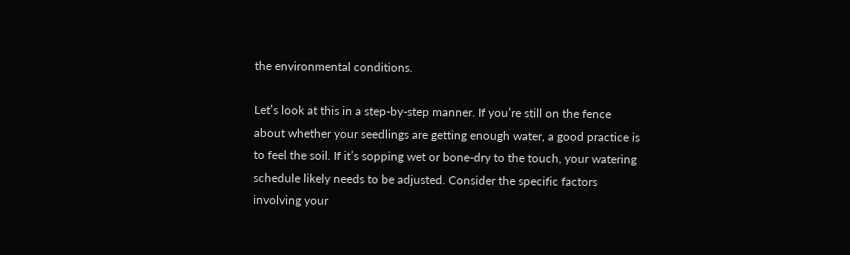the environmental conditions.

Let’s look at this in a step-by-step manner. If you’re still on the fence about whether your seedlings are getting enough water, a good practice is to feel the soil. If it’s sopping wet or bone-dry to the touch, your watering schedule likely needs to be adjusted. Consider the specific factors involving your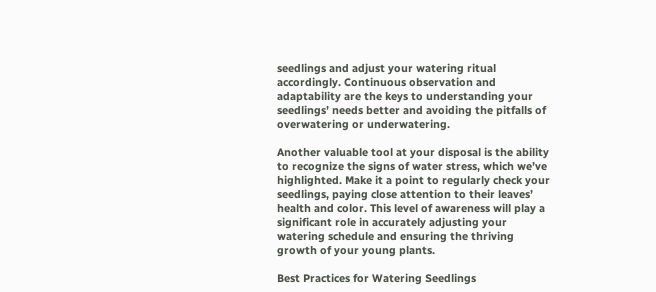seedlings and adjust your watering ritual accordingly. Continuous observation and adaptability are the keys to understanding your seedlings’ needs better and avoiding the pitfalls of overwatering or underwatering.

Another valuable tool at your disposal is the ability to recognize the signs of water stress, which we’ve highlighted. Make it a point to regularly check your seedlings, paying close attention to their leaves’ health and color. This level of awareness will play a significant role in accurately adjusting your watering schedule and ensuring the thriving growth of your young plants.

Best Practices for Watering Seedlings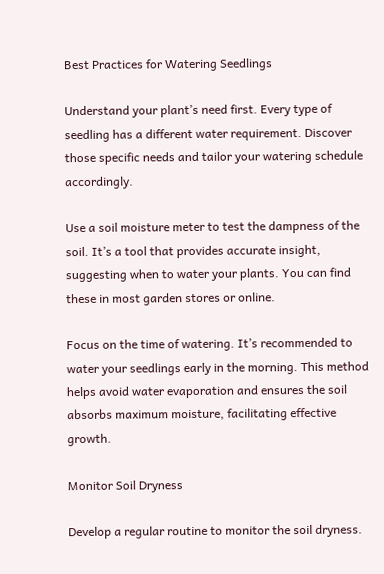Best Practices for Watering Seedlings

Understand your plant’s need first. Every type of seedling has a different water requirement. Discover those specific needs and tailor your watering schedule accordingly.

Use a soil moisture meter to test the dampness of the soil. It’s a tool that provides accurate insight, suggesting when to water your plants. You can find these in most garden stores or online.

Focus on the time of watering. It’s recommended to water your seedlings early in the morning. This method helps avoid water evaporation and ensures the soil absorbs maximum moisture, facilitating effective growth.

Monitor Soil Dryness

Develop a regular routine to monitor the soil dryness.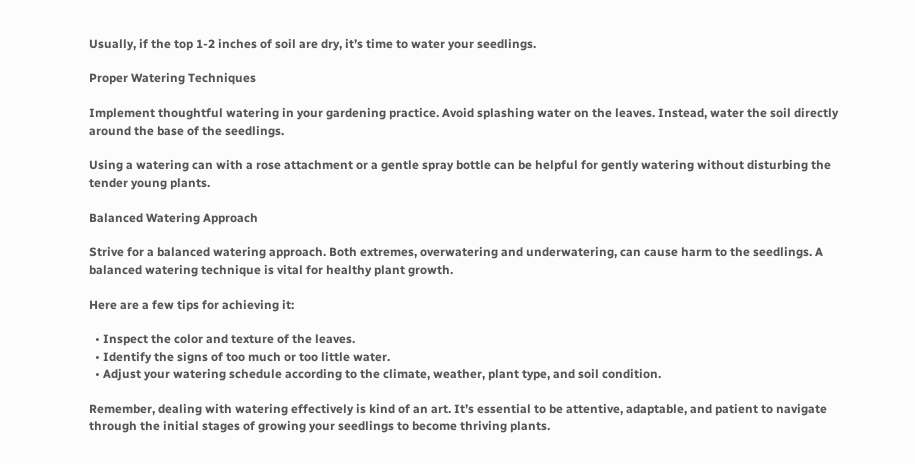Usually, if the top 1-2 inches of soil are dry, it’s time to water your seedlings.

Proper Watering Techniques

Implement thoughtful watering in your gardening practice. Avoid splashing water on the leaves. Instead, water the soil directly around the base of the seedlings.

Using a watering can with a rose attachment or a gentle spray bottle can be helpful for gently watering without disturbing the tender young plants.

Balanced Watering Approach

Strive for a balanced watering approach. Both extremes, overwatering and underwatering, can cause harm to the seedlings. A balanced watering technique is vital for healthy plant growth.

Here are a few tips for achieving it:

  • Inspect the color and texture of the leaves.
  • Identify the signs of too much or too little water.
  • Adjust your watering schedule according to the climate, weather, plant type, and soil condition.

Remember, dealing with watering effectively is kind of an art. It’s essential to be attentive, adaptable, and patient to navigate through the initial stages of growing your seedlings to become thriving plants.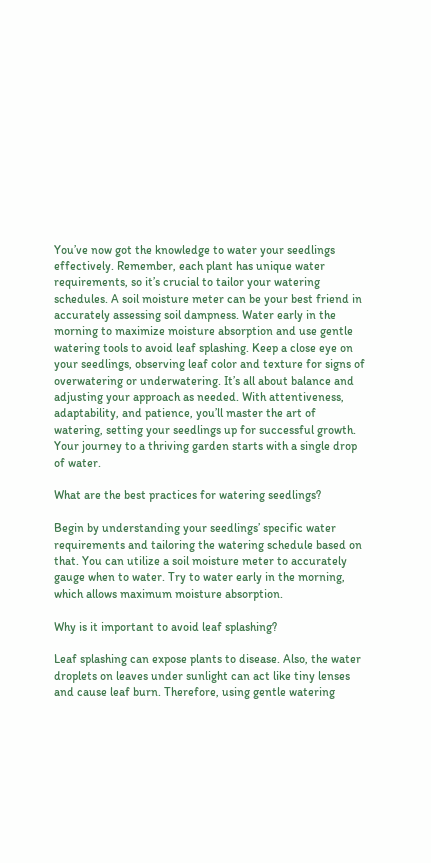You’ve now got the knowledge to water your seedlings effectively. Remember, each plant has unique water requirements, so it’s crucial to tailor your watering schedules. A soil moisture meter can be your best friend in accurately assessing soil dampness. Water early in the morning to maximize moisture absorption and use gentle watering tools to avoid leaf splashing. Keep a close eye on your seedlings, observing leaf color and texture for signs of overwatering or underwatering. It’s all about balance and adjusting your approach as needed. With attentiveness, adaptability, and patience, you’ll master the art of watering, setting your seedlings up for successful growth. Your journey to a thriving garden starts with a single drop of water.

What are the best practices for watering seedlings?

Begin by understanding your seedlings’ specific water requirements and tailoring the watering schedule based on that. You can utilize a soil moisture meter to accurately gauge when to water. Try to water early in the morning, which allows maximum moisture absorption.

Why is it important to avoid leaf splashing?

Leaf splashing can expose plants to disease. Also, the water droplets on leaves under sunlight can act like tiny lenses and cause leaf burn. Therefore, using gentle watering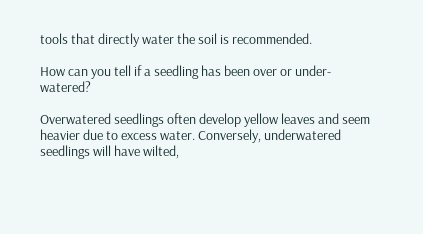tools that directly water the soil is recommended.

How can you tell if a seedling has been over or under-watered?

Overwatered seedlings often develop yellow leaves and seem heavier due to excess water. Conversely, underwatered seedlings will have wilted,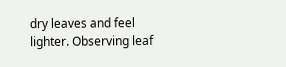dry leaves and feel lighter. Observing leaf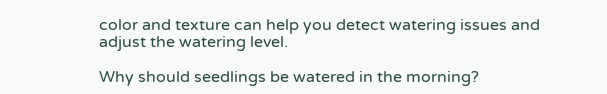color and texture can help you detect watering issues and adjust the watering level.

Why should seedlings be watered in the morning?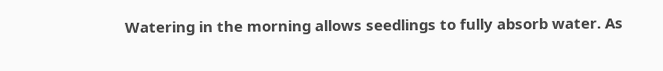Watering in the morning allows seedlings to fully absorb water. As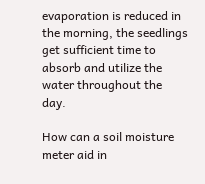evaporation is reduced in the morning, the seedlings get sufficient time to absorb and utilize the water throughout the day.

How can a soil moisture meter aid in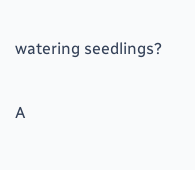watering seedlings?

A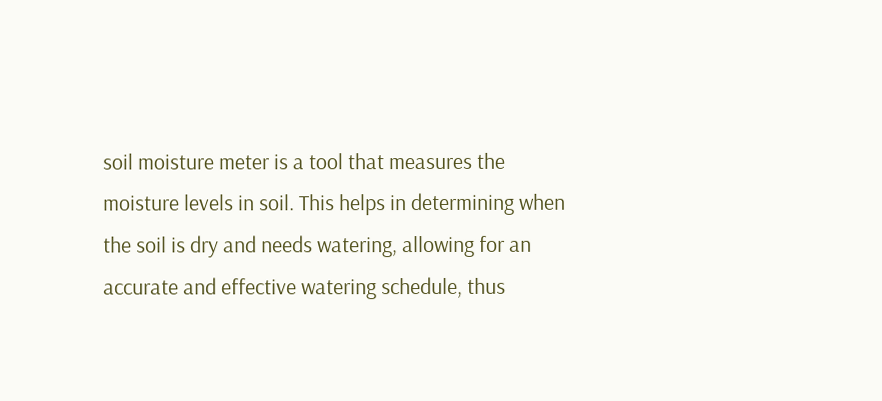soil moisture meter is a tool that measures the moisture levels in soil. This helps in determining when the soil is dry and needs watering, allowing for an accurate and effective watering schedule, thus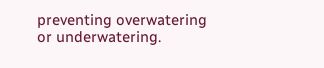preventing overwatering or underwatering.